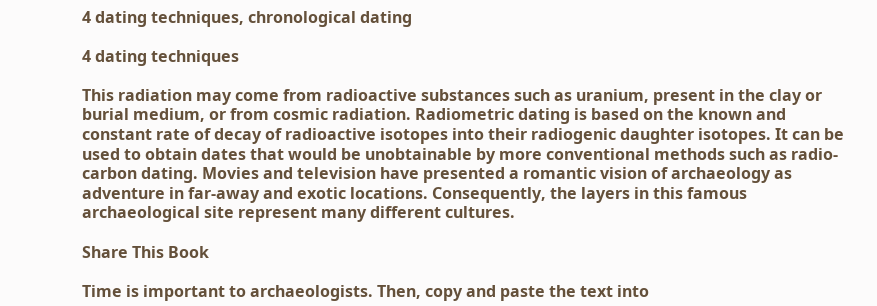4 dating techniques, chronological dating

4 dating techniques

This radiation may come from radioactive substances such as uranium, present in the clay or burial medium, or from cosmic radiation. Radiometric dating is based on the known and constant rate of decay of radioactive isotopes into their radiogenic daughter isotopes. It can be used to obtain dates that would be unobtainable by more conventional methods such as radio-carbon dating. Movies and television have presented a romantic vision of archaeology as adventure in far-away and exotic locations. Consequently, the layers in this famous archaeological site represent many different cultures.

Share This Book

Time is important to archaeologists. Then, copy and paste the text into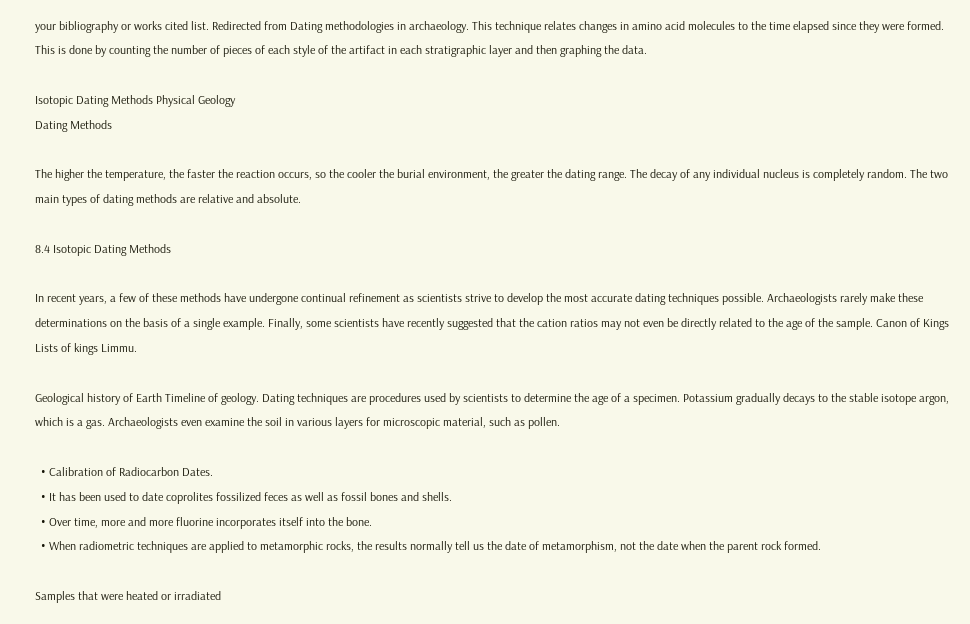your bibliography or works cited list. Redirected from Dating methodologies in archaeology. This technique relates changes in amino acid molecules to the time elapsed since they were formed. This is done by counting the number of pieces of each style of the artifact in each stratigraphic layer and then graphing the data.

Isotopic Dating Methods Physical Geology
Dating Methods

The higher the temperature, the faster the reaction occurs, so the cooler the burial environment, the greater the dating range. The decay of any individual nucleus is completely random. The two main types of dating methods are relative and absolute.

8.4 Isotopic Dating Methods

In recent years, a few of these methods have undergone continual refinement as scientists strive to develop the most accurate dating techniques possible. Archaeologists rarely make these determinations on the basis of a single example. Finally, some scientists have recently suggested that the cation ratios may not even be directly related to the age of the sample. Canon of Kings Lists of kings Limmu.

Geological history of Earth Timeline of geology. Dating techniques are procedures used by scientists to determine the age of a specimen. Potassium gradually decays to the stable isotope argon, which is a gas. Archaeologists even examine the soil in various layers for microscopic material, such as pollen.

  • Calibration of Radiocarbon Dates.
  • It has been used to date coprolites fossilized feces as well as fossil bones and shells.
  • Over time, more and more fluorine incorporates itself into the bone.
  • When radiometric techniques are applied to metamorphic rocks, the results normally tell us the date of metamorphism, not the date when the parent rock formed.

Samples that were heated or irradiated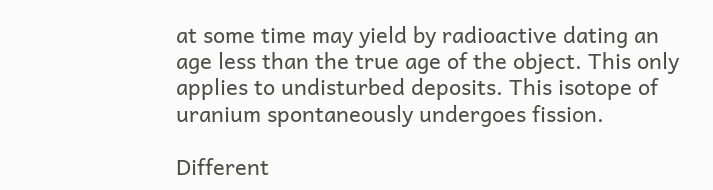at some time may yield by radioactive dating an age less than the true age of the object. This only applies to undisturbed deposits. This isotope of uranium spontaneously undergoes fission.

Different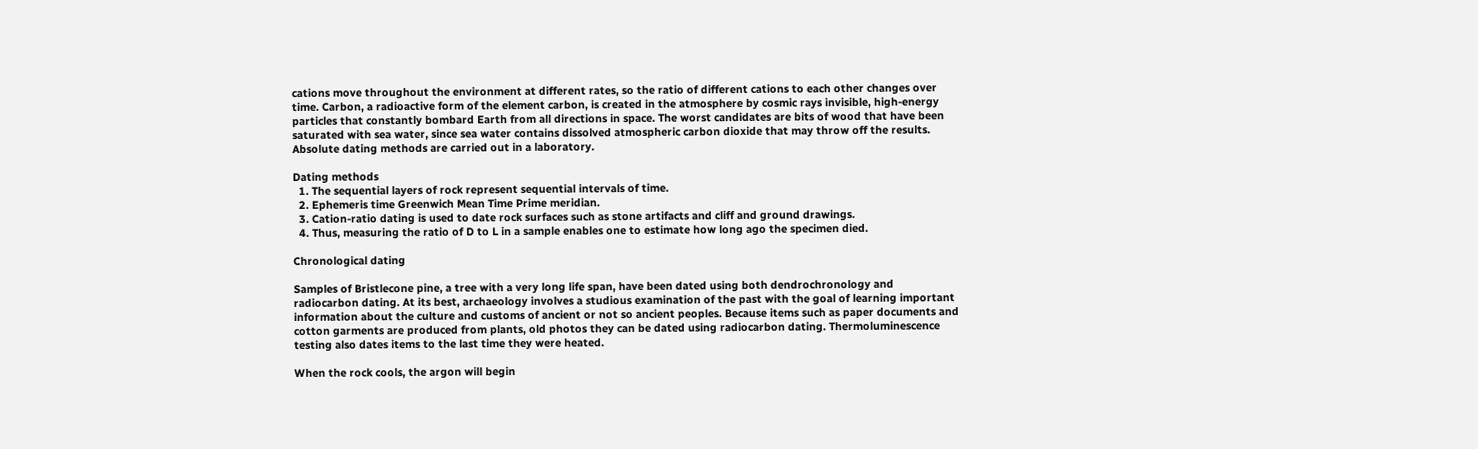cations move throughout the environment at different rates, so the ratio of different cations to each other changes over time. Carbon, a radioactive form of the element carbon, is created in the atmosphere by cosmic rays invisible, high-energy particles that constantly bombard Earth from all directions in space. The worst candidates are bits of wood that have been saturated with sea water, since sea water contains dissolved atmospheric carbon dioxide that may throw off the results. Absolute dating methods are carried out in a laboratory.

Dating methods
  1. The sequential layers of rock represent sequential intervals of time.
  2. Ephemeris time Greenwich Mean Time Prime meridian.
  3. Cation-ratio dating is used to date rock surfaces such as stone artifacts and cliff and ground drawings.
  4. Thus, measuring the ratio of D to L in a sample enables one to estimate how long ago the specimen died.

Chronological dating

Samples of Bristlecone pine, a tree with a very long life span, have been dated using both dendrochronology and radiocarbon dating. At its best, archaeology involves a studious examination of the past with the goal of learning important information about the culture and customs of ancient or not so ancient peoples. Because items such as paper documents and cotton garments are produced from plants, old photos they can be dated using radiocarbon dating. Thermoluminescence testing also dates items to the last time they were heated.

When the rock cools, the argon will begin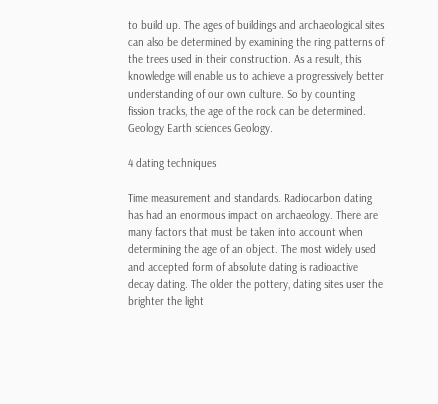to build up. The ages of buildings and archaeological sites can also be determined by examining the ring patterns of the trees used in their construction. As a result, this knowledge will enable us to achieve a progressively better understanding of our own culture. So by counting fission tracks, the age of the rock can be determined. Geology Earth sciences Geology.

4 dating techniques

Time measurement and standards. Radiocarbon dating has had an enormous impact on archaeology. There are many factors that must be taken into account when determining the age of an object. The most widely used and accepted form of absolute dating is radioactive decay dating. The older the pottery, dating sites user the brighter the light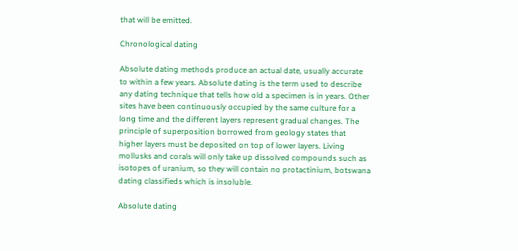that will be emitted.

Chronological dating

Absolute dating methods produce an actual date, usually accurate to within a few years. Absolute dating is the term used to describe any dating technique that tells how old a specimen is in years. Other sites have been continuously occupied by the same culture for a long time and the different layers represent gradual changes. The principle of superposition borrowed from geology states that higher layers must be deposited on top of lower layers. Living mollusks and corals will only take up dissolved compounds such as isotopes of uranium, so they will contain no protactinium, botswana dating classifieds which is insoluble.

Absolute dating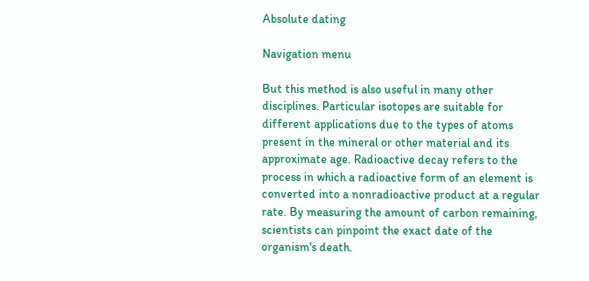Absolute dating

Navigation menu

But this method is also useful in many other disciplines. Particular isotopes are suitable for different applications due to the types of atoms present in the mineral or other material and its approximate age. Radioactive decay refers to the process in which a radioactive form of an element is converted into a nonradioactive product at a regular rate. By measuring the amount of carbon remaining, scientists can pinpoint the exact date of the organism's death.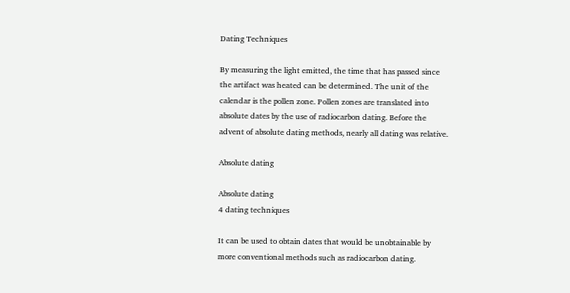Dating Techniques

By measuring the light emitted, the time that has passed since the artifact was heated can be determined. The unit of the calendar is the pollen zone. Pollen zones are translated into absolute dates by the use of radiocarbon dating. Before the advent of absolute dating methods, nearly all dating was relative.

Absolute dating

Absolute dating
4 dating techniques

It can be used to obtain dates that would be unobtainable by more conventional methods such as radiocarbon dating.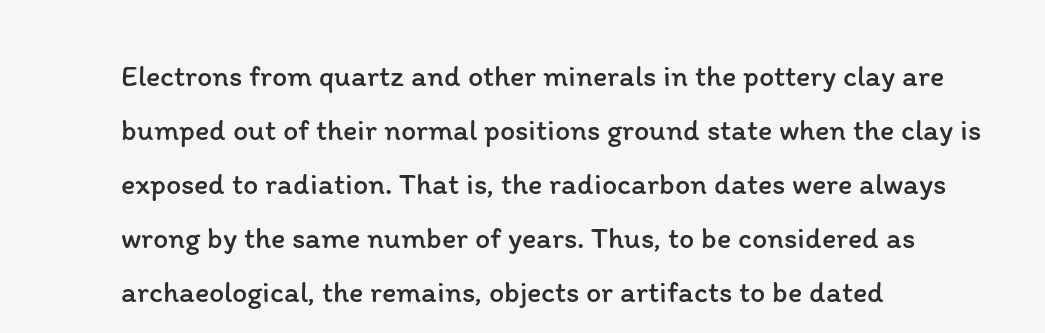Electrons from quartz and other minerals in the pottery clay are bumped out of their normal positions ground state when the clay is exposed to radiation. That is, the radiocarbon dates were always wrong by the same number of years. Thus, to be considered as archaeological, the remains, objects or artifacts to be dated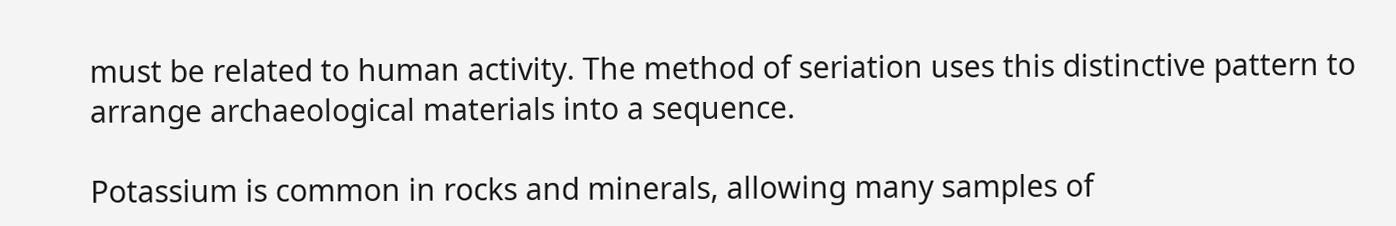must be related to human activity. The method of seriation uses this distinctive pattern to arrange archaeological materials into a sequence.

Potassium is common in rocks and minerals, allowing many samples of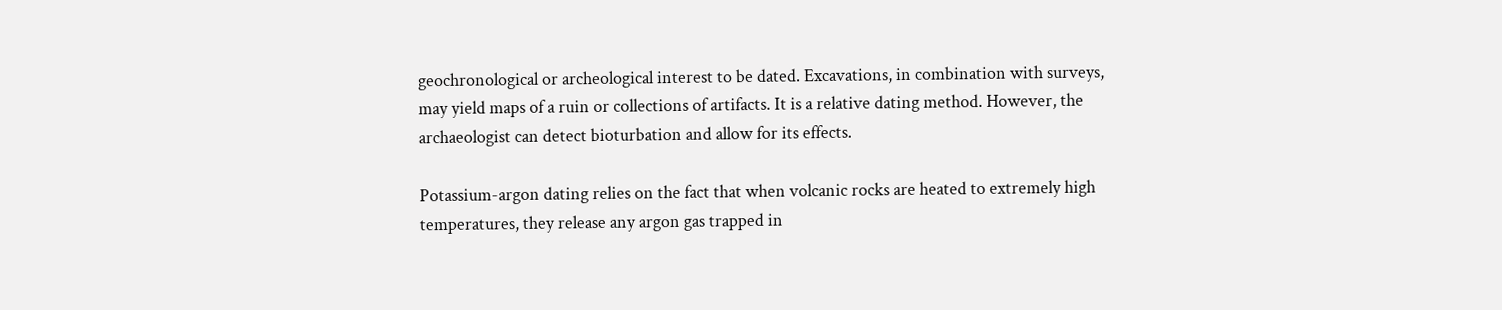geochronological or archeological interest to be dated. Excavations, in combination with surveys, may yield maps of a ruin or collections of artifacts. It is a relative dating method. However, the archaeologist can detect bioturbation and allow for its effects.

Potassium-argon dating relies on the fact that when volcanic rocks are heated to extremely high temperatures, they release any argon gas trapped in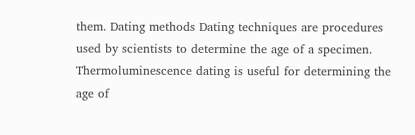them. Dating methods Dating techniques are procedures used by scientists to determine the age of a specimen. Thermoluminescence dating is useful for determining the age of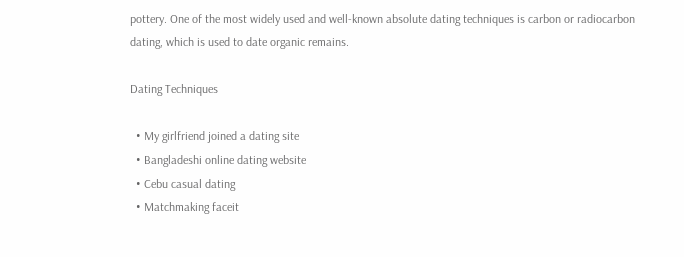pottery. One of the most widely used and well-known absolute dating techniques is carbon or radiocarbon dating, which is used to date organic remains.

Dating Techniques

  • My girlfriend joined a dating site
  • Bangladeshi online dating website
  • Cebu casual dating
  • Matchmaking faceit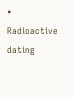• Radioactive dating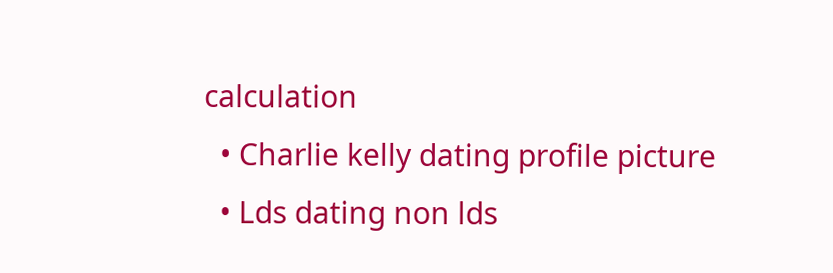calculation
  • Charlie kelly dating profile picture
  • Lds dating non lds